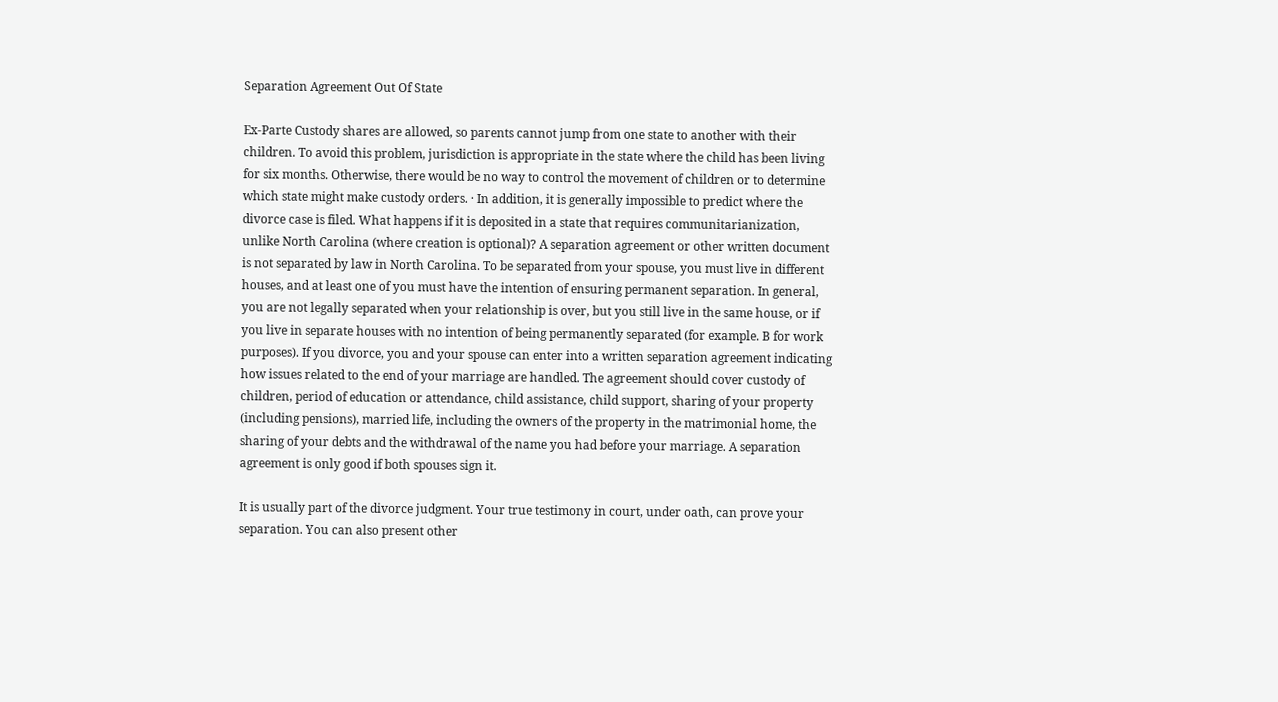Separation Agreement Out Of State

Ex-Parte Custody shares are allowed, so parents cannot jump from one state to another with their children. To avoid this problem, jurisdiction is appropriate in the state where the child has been living for six months. Otherwise, there would be no way to control the movement of children or to determine which state might make custody orders. · In addition, it is generally impossible to predict where the divorce case is filed. What happens if it is deposited in a state that requires communitarianization, unlike North Carolina (where creation is optional)? A separation agreement or other written document is not separated by law in North Carolina. To be separated from your spouse, you must live in different houses, and at least one of you must have the intention of ensuring permanent separation. In general, you are not legally separated when your relationship is over, but you still live in the same house, or if you live in separate houses with no intention of being permanently separated (for example. B for work purposes). If you divorce, you and your spouse can enter into a written separation agreement indicating how issues related to the end of your marriage are handled. The agreement should cover custody of children, period of education or attendance, child assistance, child support, sharing of your property (including pensions), married life, including the owners of the property in the matrimonial home, the sharing of your debts and the withdrawal of the name you had before your marriage. A separation agreement is only good if both spouses sign it.

It is usually part of the divorce judgment. Your true testimony in court, under oath, can prove your separation. You can also present other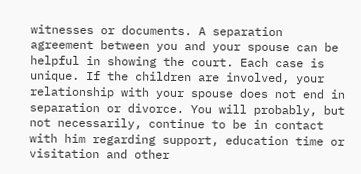witnesses or documents. A separation agreement between you and your spouse can be helpful in showing the court. Each case is unique. If the children are involved, your relationship with your spouse does not end in separation or divorce. You will probably, but not necessarily, continue to be in contact with him regarding support, education time or visitation and other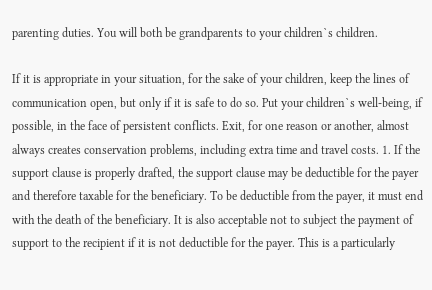parenting duties. You will both be grandparents to your children`s children.

If it is appropriate in your situation, for the sake of your children, keep the lines of communication open, but only if it is safe to do so. Put your children`s well-being, if possible, in the face of persistent conflicts. Exit, for one reason or another, almost always creates conservation problems, including extra time and travel costs. 1. If the support clause is properly drafted, the support clause may be deductible for the payer and therefore taxable for the beneficiary. To be deductible from the payer, it must end with the death of the beneficiary. It is also acceptable not to subject the payment of support to the recipient if it is not deductible for the payer. This is a particularly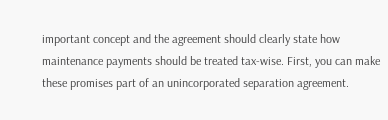important concept and the agreement should clearly state how maintenance payments should be treated tax-wise. First, you can make these promises part of an unincorporated separation agreement.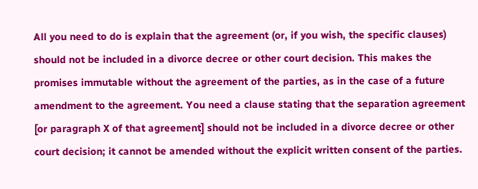All you need to do is explain that the agreement (or, if you wish, the specific clauses) should not be included in a divorce decree or other court decision. This makes the promises immutable without the agreement of the parties, as in the case of a future amendment to the agreement. You need a clause stating that the separation agreement [or paragraph X of that agreement] should not be included in a divorce decree or other court decision; it cannot be amended without the explicit written consent of the parties.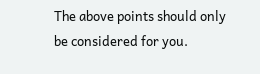The above points should only be considered for you.